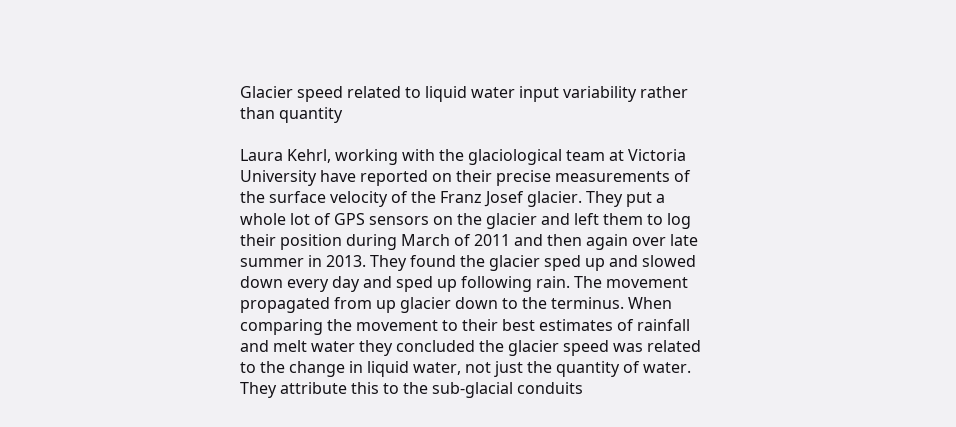Glacier speed related to liquid water input variability rather than quantity

Laura Kehrl, working with the glaciological team at Victoria University have reported on their precise measurements of the surface velocity of the Franz Josef glacier. They put a whole lot of GPS sensors on the glacier and left them to log their position during March of 2011 and then again over late summer in 2013. They found the glacier sped up and slowed down every day and sped up following rain. The movement propagated from up glacier down to the terminus. When comparing the movement to their best estimates of rainfall and melt water they concluded the glacier speed was related to the change in liquid water, not just the quantity of water. They attribute this to the sub-glacial conduits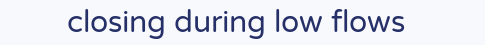closing during low flows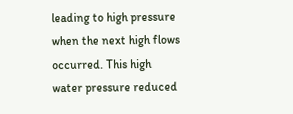leading to high pressure when the next high flows occurred. This high water pressure reduced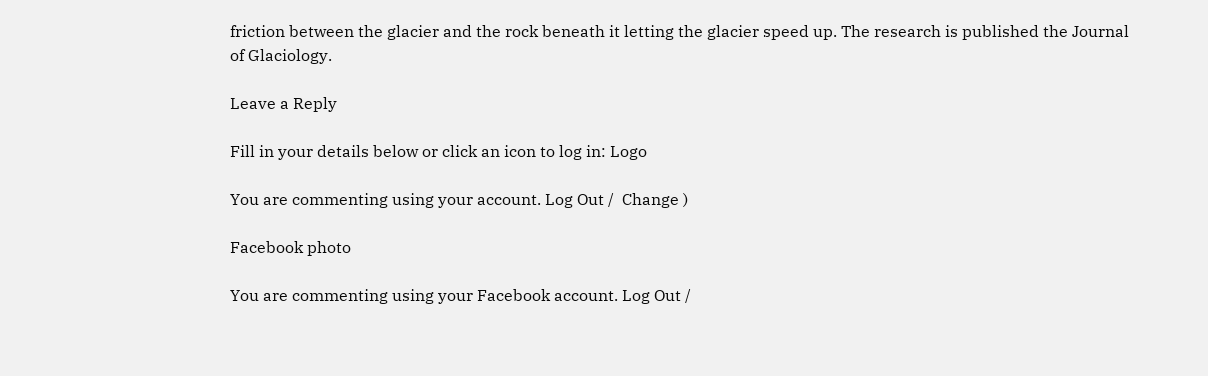friction between the glacier and the rock beneath it letting the glacier speed up. The research is published the Journal of Glaciology.

Leave a Reply

Fill in your details below or click an icon to log in: Logo

You are commenting using your account. Log Out /  Change )

Facebook photo

You are commenting using your Facebook account. Log Out /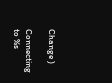Change )

Connecting to %s